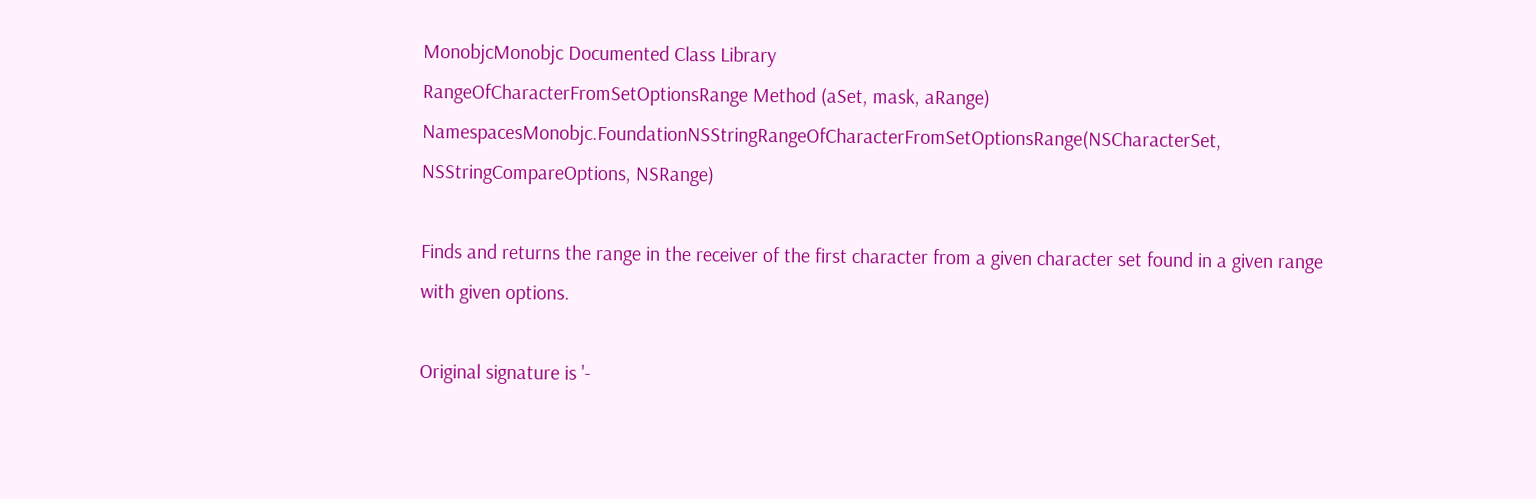MonobjcMonobjc Documented Class Library
RangeOfCharacterFromSetOptionsRange Method (aSet, mask, aRange)
NamespacesMonobjc.FoundationNSStringRangeOfCharacterFromSetOptionsRange(NSCharacterSet, NSStringCompareOptions, NSRange)

Finds and returns the range in the receiver of the first character from a given character set found in a given range with given options.

Original signature is '-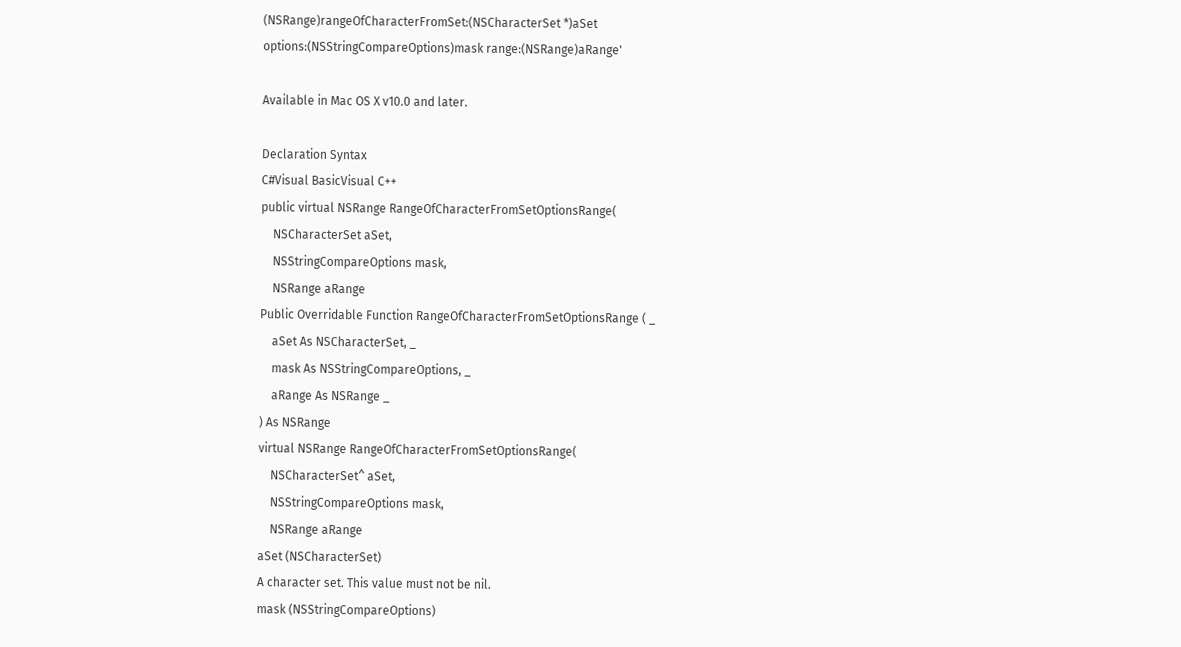(NSRange)rangeOfCharacterFromSet:(NSCharacterSet *)aSet options:(NSStringCompareOptions)mask range:(NSRange)aRange'

Available in Mac OS X v10.0 and later.

Declaration Syntax
C#Visual BasicVisual C++
public virtual NSRange RangeOfCharacterFromSetOptionsRange(
    NSCharacterSet aSet,
    NSStringCompareOptions mask,
    NSRange aRange
Public Overridable Function RangeOfCharacterFromSetOptionsRange ( _
    aSet As NSCharacterSet, _
    mask As NSStringCompareOptions, _
    aRange As NSRange _
) As NSRange
virtual NSRange RangeOfCharacterFromSetOptionsRange(
    NSCharacterSet^ aSet,
    NSStringCompareOptions mask,
    NSRange aRange
aSet (NSCharacterSet)
A character set. This value must not be nil.
mask (NSStringCompareOptions)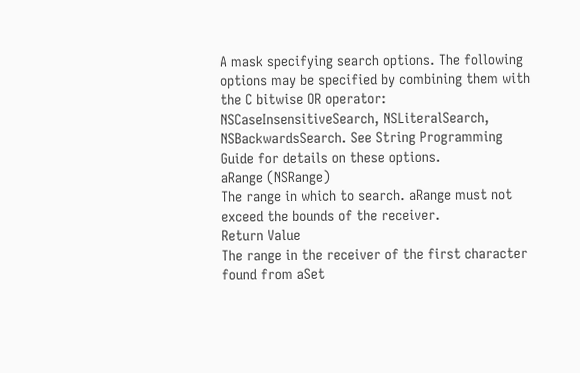A mask specifying search options. The following options may be specified by combining them with the C bitwise OR operator: NSCaseInsensitiveSearch, NSLiteralSearch, NSBackwardsSearch. See String Programming Guide for details on these options.
aRange (NSRange)
The range in which to search. aRange must not exceed the bounds of the receiver.
Return Value
The range in the receiver of the first character found from aSet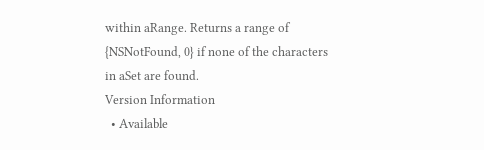within aRange. Returns a range of {NSNotFound, 0} if none of the characters in aSet are found.
Version Information
  • Available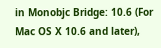in Monobjc Bridge: 10.6 (For Mac OS X 10.6 and later),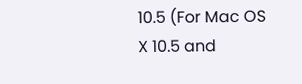10.5 (For Mac OS X 10.5 and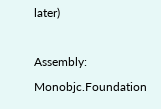later)

Assembly: Monobjc.Foundation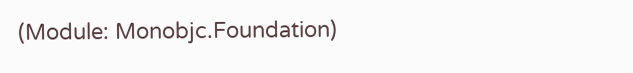(Module: Monobjc.Foundation)